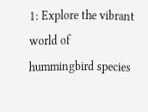1: Explore the vibrant world of hummingbird species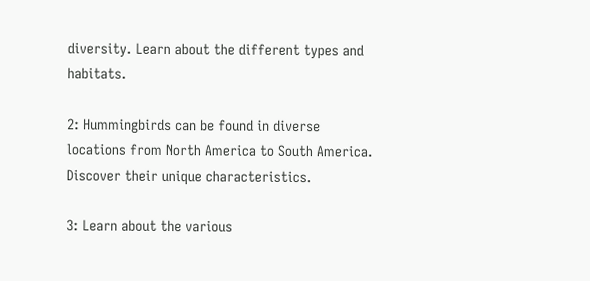diversity. Learn about the different types and habitats.

2: Hummingbirds can be found in diverse locations from North America to South America. Discover their unique characteristics.

3: Learn about the various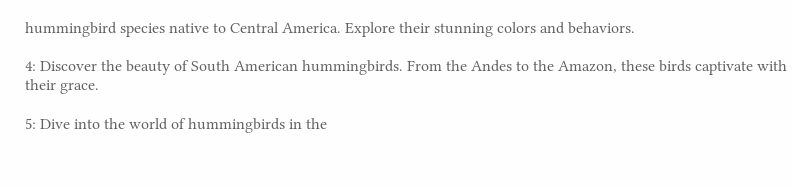hummingbird species native to Central America. Explore their stunning colors and behaviors.

4: Discover the beauty of South American hummingbirds. From the Andes to the Amazon, these birds captivate with their grace.

5: Dive into the world of hummingbirds in the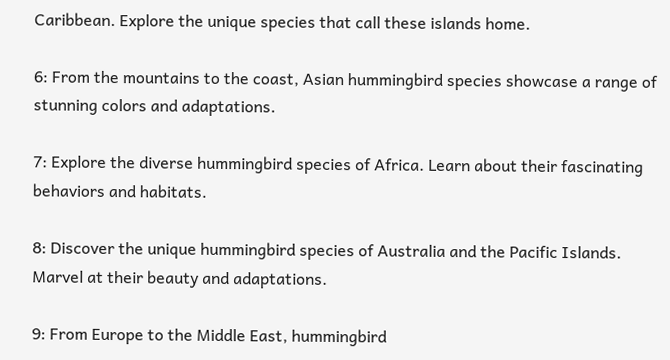Caribbean. Explore the unique species that call these islands home.

6: From the mountains to the coast, Asian hummingbird species showcase a range of stunning colors and adaptations.

7: Explore the diverse hummingbird species of Africa. Learn about their fascinating behaviors and habitats.

8: Discover the unique hummingbird species of Australia and the Pacific Islands. Marvel at their beauty and adaptations.

9: From Europe to the Middle East, hummingbird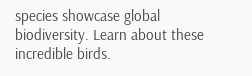species showcase global biodiversity. Learn about these incredible birds.